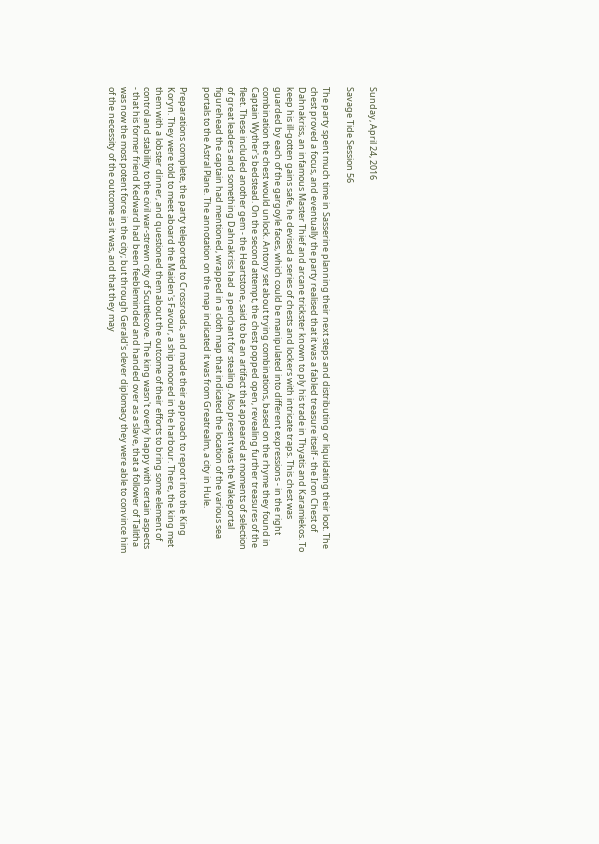Sunday, April 24, 2016

Savage Tide Session 56

The party spent much time in Sasserine planning their next steps and distributing or liquidating their loot. The chest proved a focus, and eventually the party realised that it was a fabled treasure itself - the Iron Chest of Dahnakriss, an infamous Master Thief and arcane trickster known to ply his trade in Thyatis and Karamiekos. To keep his ill-gotten gains safe, he devised a series of chests and lockers with intricate traps. This chest was guarded by each of the gargoyle faces, which could be manipulated into different expressions - in the right combination the chest would unlock. Antony set about trying combinations, based on the rhyme they found in Captain Wyther's bedstead. On the second attempt, the chest popped open, revealing further treasures of the fleet. These included another gem - the Heartstone, said to be an artifact that appeared at moments of selection of great leaders and something Dahnakriss had  a penchant for stealing. Also present was the Wakeportal figurehead the captain had mentioned, wrapped in a cloth map that indicated the location of the various sea portals to the Astral Plane. The annotation on the map indicated it was from Greatrealm, a city in Hule.

Preparations complete, the party teleported to Crossroads, and made their approach to report into the King Koryn. They were told to meet aboard the Maiden's Favour, a ship moored in the harbour. There, the king met them with a lobster dinner, and questioned them about the outcome of their efforts to bring some element of control and stability to the civil war-strewn city of Scuttlecove. The king wasn't overly happy with certain aspects - that his former friend Kedward had been feebleminded and handed over as a slave, that a follower of Talitha was now the most potent force in the city; but through Gerald's clever diplomacy they were able to convince him of the necessity of the outcome as it was, and that they may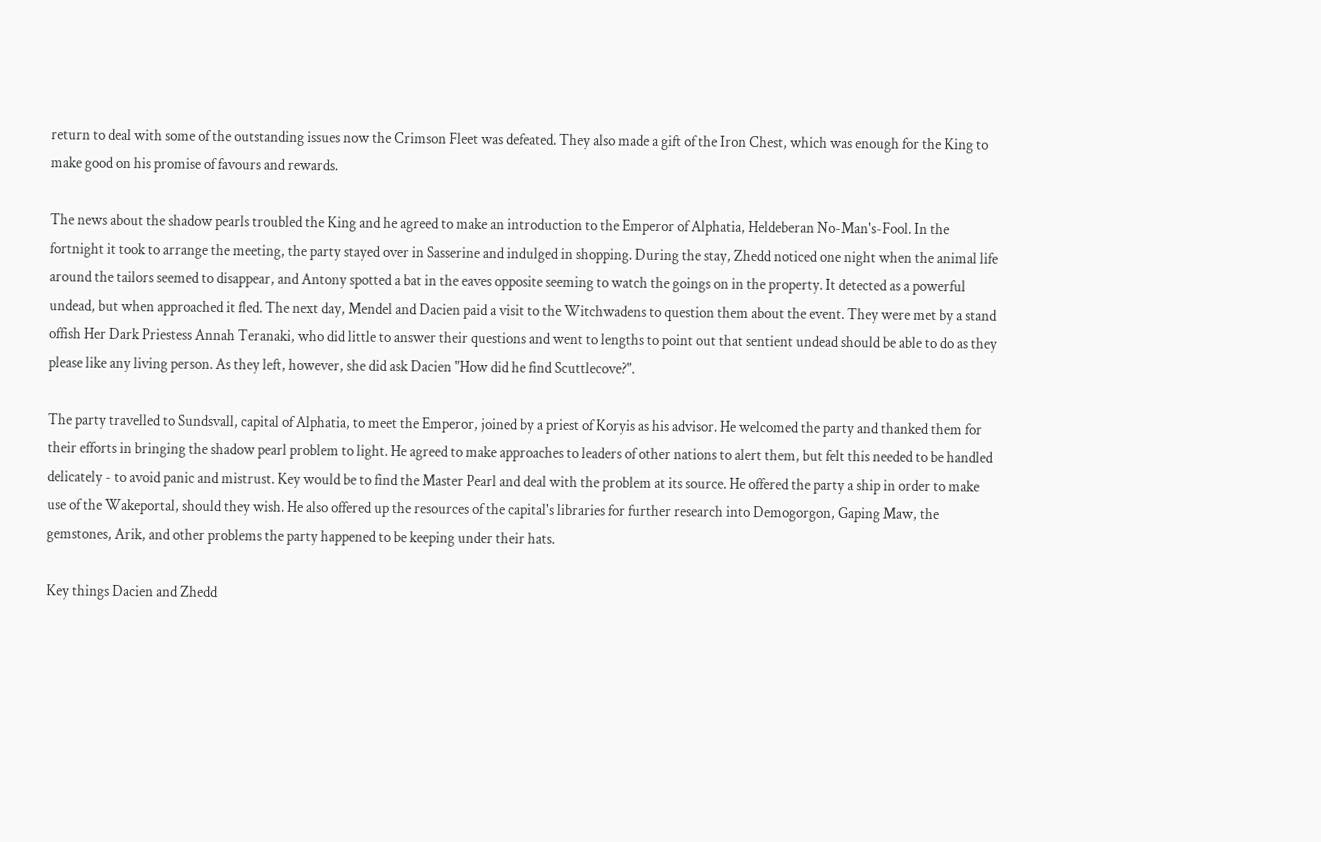return to deal with some of the outstanding issues now the Crimson Fleet was defeated. They also made a gift of the Iron Chest, which was enough for the King to make good on his promise of favours and rewards.

The news about the shadow pearls troubled the King and he agreed to make an introduction to the Emperor of Alphatia, Heldeberan No-Man's-Fool. In the fortnight it took to arrange the meeting, the party stayed over in Sasserine and indulged in shopping. During the stay, Zhedd noticed one night when the animal life around the tailors seemed to disappear, and Antony spotted a bat in the eaves opposite seeming to watch the goings on in the property. It detected as a powerful undead, but when approached it fled. The next day, Mendel and Dacien paid a visit to the Witchwadens to question them about the event. They were met by a stand offish Her Dark Priestess Annah Teranaki, who did little to answer their questions and went to lengths to point out that sentient undead should be able to do as they please like any living person. As they left, however, she did ask Dacien "How did he find Scuttlecove?".

The party travelled to Sundsvall, capital of Alphatia, to meet the Emperor, joined by a priest of Koryis as his advisor. He welcomed the party and thanked them for their efforts in bringing the shadow pearl problem to light. He agreed to make approaches to leaders of other nations to alert them, but felt this needed to be handled delicately - to avoid panic and mistrust. Key would be to find the Master Pearl and deal with the problem at its source. He offered the party a ship in order to make use of the Wakeportal, should they wish. He also offered up the resources of the capital's libraries for further research into Demogorgon, Gaping Maw, the gemstones, Arik, and other problems the party happened to be keeping under their hats.

Key things Dacien and Zhedd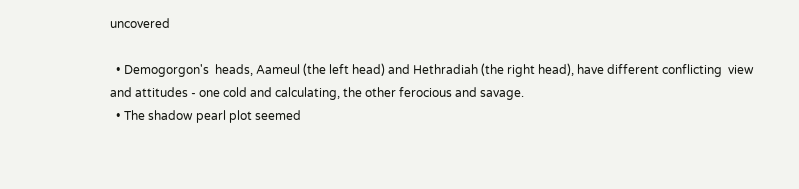uncovered

  • Demogorgon's  heads, Aameul (the left head) and Hethradiah (the right head), have different conflicting  view and attitudes - one cold and calculating, the other ferocious and savage.
  • The shadow pearl plot seemed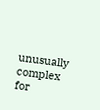unusually complex for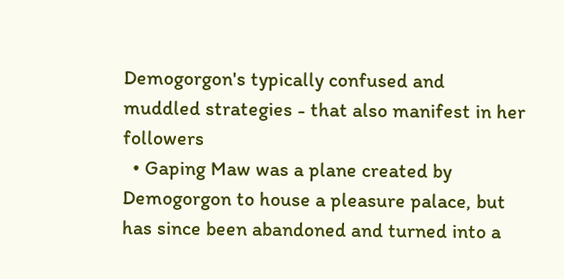Demogorgon's typically confused and muddled strategies - that also manifest in her followers
  • Gaping Maw was a plane created by Demogorgon to house a pleasure palace, but has since been abandoned and turned into a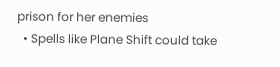prison for her enemies
  • Spells like Plane Shift could take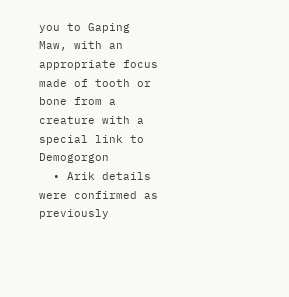you to Gaping Maw, with an appropriate focus made of tooth or bone from a creature with a special link to Demogorgon
  • Arik details were confirmed as previously